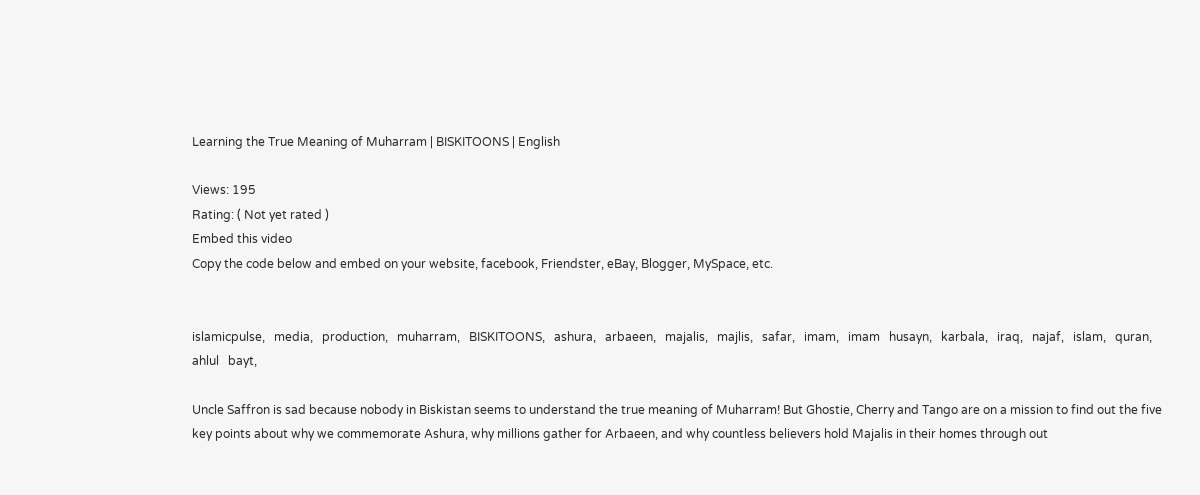Learning the True Meaning of Muharram | BISKITOONS | English

Views: 195
Rating: ( Not yet rated )
Embed this video
Copy the code below and embed on your website, facebook, Friendster, eBay, Blogger, MySpace, etc.


islamicpulse,   media,   production,   muharram,   BISKITOONS,   ashura,   arbaeen,   majalis,   majlis,   safar,   imam,   imam   husayn,   karbala,   iraq,   najaf,   islam,   quran,   ahlul   bayt,

Uncle Saffron is sad because nobody in Biskistan seems to understand the true meaning of Muharram! But Ghostie, Cherry and Tango are on a mission to find out the five key points about why we commemorate Ashura, why millions gather for Arbaeen, and why countless believers hold Majalis in their homes through out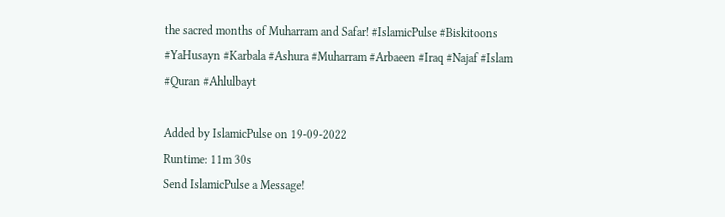the sacred months of Muharram and Safar! #IslamicPulse #Biskitoons #YaHusayn #Karbala #Ashura #Muharram #Arbaeen #Iraq #Najaf #Islam #Quran #Ahlulbayt

Added by IslamicPulse on 19-09-2022
Runtime: 11m 30s
Send IslamicPulse a Message!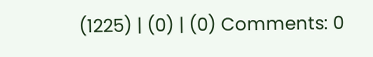(1225) | (0) | (0) Comments: 0